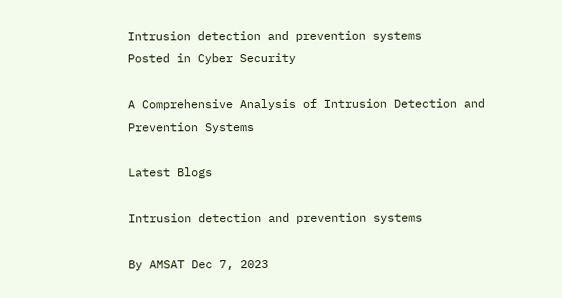Intrusion detection and prevention systems
Posted in Cyber Security

A Comprehensive Analysis of Intrusion Detection and Prevention Systems

Latest Blogs

Intrusion detection and prevention systems

By AMSAT Dec 7, 2023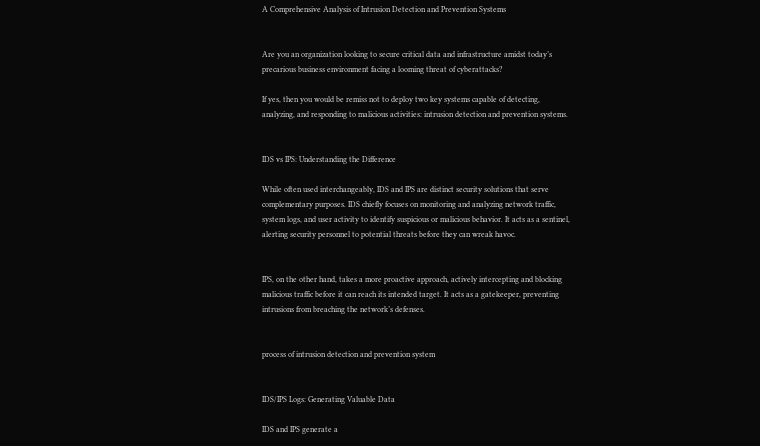A Comprehensive Analysis of Intrusion Detection and Prevention Systems


Are you an organization looking to secure critical data and infrastructure amidst today’s precarious business environment facing a looming threat of cyberattacks?

If yes, then you would be remiss not to deploy two key systems capable of detecting, analyzing, and responding to malicious activities: intrusion detection and prevention systems.


IDS vs IPS: Understanding the Difference

While often used interchangeably, IDS and IPS are distinct security solutions that serve complementary purposes. IDS chiefly focuses on monitoring and analyzing network traffic, system logs, and user activity to identify suspicious or malicious behavior. It acts as a sentinel, alerting security personnel to potential threats before they can wreak havoc.


IPS, on the other hand, takes a more proactive approach, actively intercepting and blocking malicious traffic before it can reach its intended target. It acts as a gatekeeper, preventing intrusions from breaching the network’s defenses.


process of intrusion detection and prevention system


IDS/IPS Logs: Generating Valuable Data

IDS and IPS generate a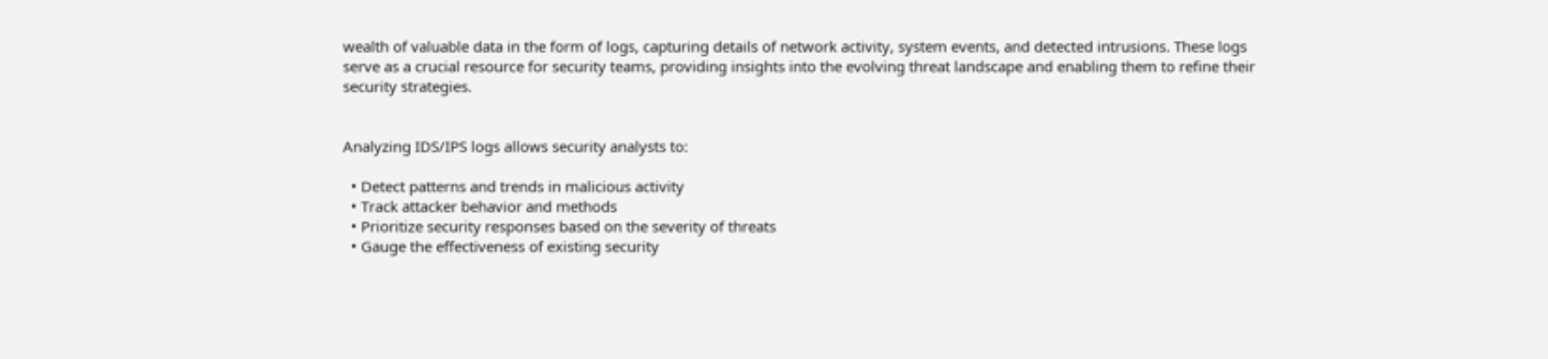wealth of valuable data in the form of logs, capturing details of network activity, system events, and detected intrusions. These logs serve as a crucial resource for security teams, providing insights into the evolving threat landscape and enabling them to refine their security strategies.


Analyzing IDS/IPS logs allows security analysts to:

  • Detect patterns and trends in malicious activity
  • Track attacker behavior and methods
  • Prioritize security responses based on the severity of threats
  • Gauge the effectiveness of existing security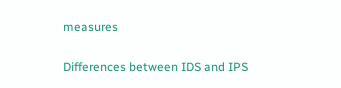measures

Differences between IDS and IPS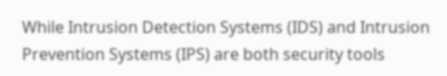While Intrusion Detection Systems (IDS) and Intrusion Prevention Systems (IPS) are both security tools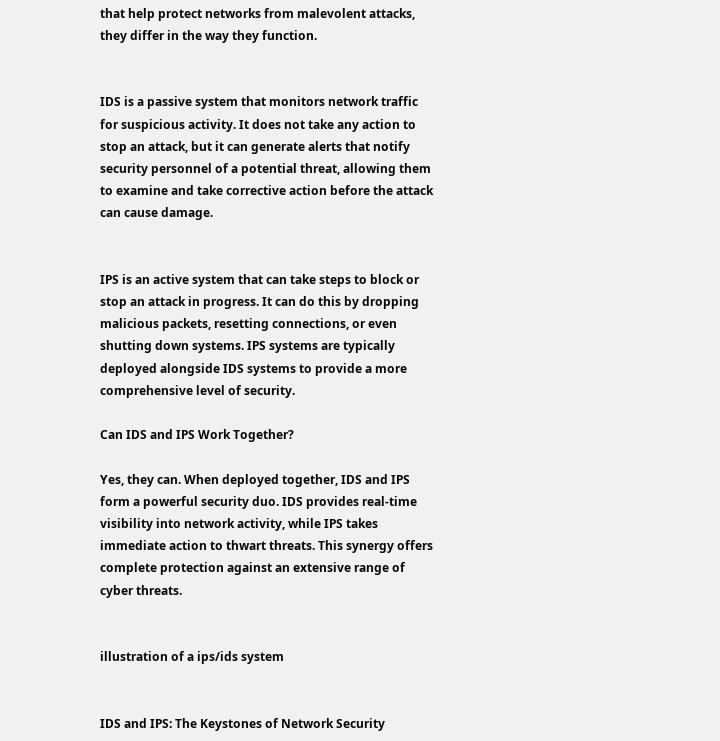that help protect networks from malevolent attacks, they differ in the way they function.


IDS is a passive system that monitors network traffic for suspicious activity. It does not take any action to stop an attack, but it can generate alerts that notify security personnel of a potential threat, allowing them to examine and take corrective action before the attack can cause damage.


IPS is an active system that can take steps to block or stop an attack in progress. It can do this by dropping malicious packets, resetting connections, or even shutting down systems. IPS systems are typically deployed alongside IDS systems to provide a more comprehensive level of security.

Can IDS and IPS Work Together?

Yes, they can. When deployed together, IDS and IPS form a powerful security duo. IDS provides real-time visibility into network activity, while IPS takes immediate action to thwart threats. This synergy offers complete protection against an extensive range of cyber threats.


illustration of a ips/ids system


IDS and IPS: The Keystones of Network Security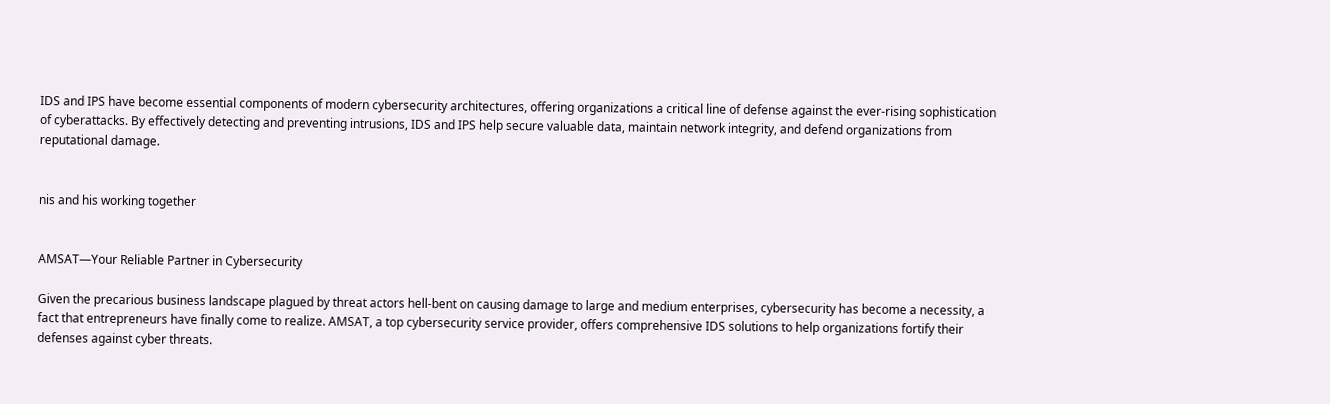IDS and IPS have become essential components of modern cybersecurity architectures, offering organizations a critical line of defense against the ever-rising sophistication of cyberattacks. By effectively detecting and preventing intrusions, IDS and IPS help secure valuable data, maintain network integrity, and defend organizations from reputational damage.


nis and his working together


AMSAT—Your Reliable Partner in Cybersecurity

Given the precarious business landscape plagued by threat actors hell-bent on causing damage to large and medium enterprises, cybersecurity has become a necessity, a fact that entrepreneurs have finally come to realize. AMSAT, a top cybersecurity service provider, offers comprehensive IDS solutions to help organizations fortify their defenses against cyber threats.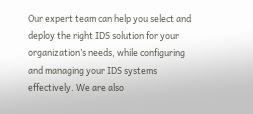Our expert team can help you select and deploy the right IDS solution for your organization’s needs, while configuring and managing your IDS systems effectively. We are also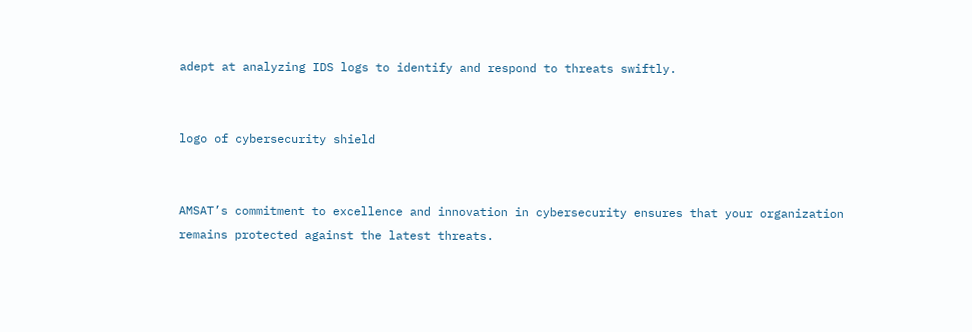adept at analyzing IDS logs to identify and respond to threats swiftly.


logo of cybersecurity shield


AMSAT’s commitment to excellence and innovation in cybersecurity ensures that your organization remains protected against the latest threats.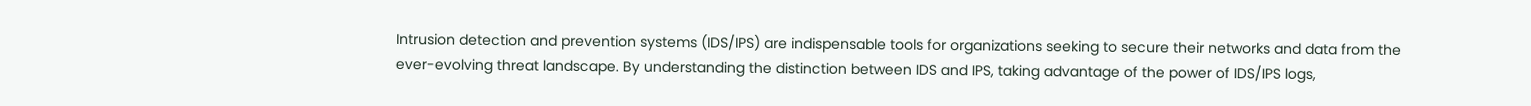Intrusion detection and prevention systems (IDS/IPS) are indispensable tools for organizations seeking to secure their networks and data from the ever-evolving threat landscape. By understanding the distinction between IDS and IPS, taking advantage of the power of IDS/IPS logs,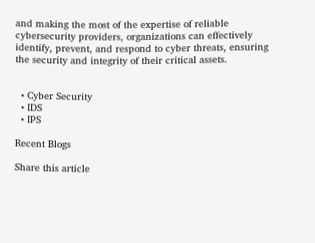and making the most of the expertise of reliable cybersecurity providers, organizations can effectively identify, prevent, and respond to cyber threats, ensuring the security and integrity of their critical assets.


  • Cyber Security
  • IDS
  • IPS

Recent Blogs

Share this article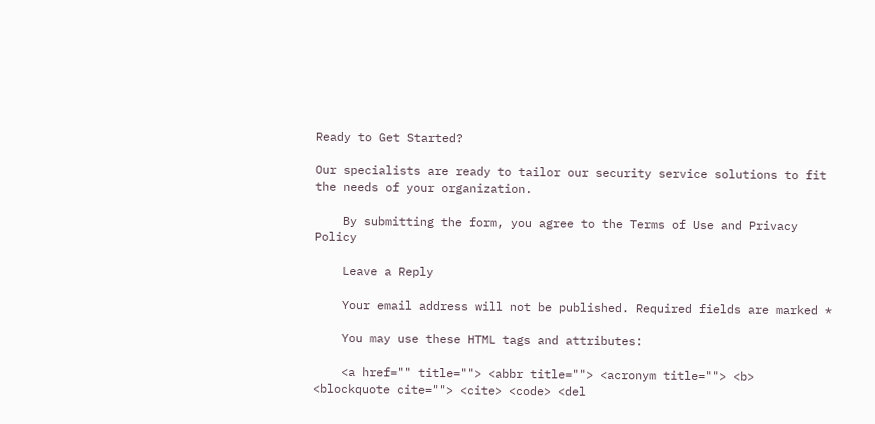Ready to Get Started?

Our specialists are ready to tailor our security service solutions to fit the needs of your organization.

    By submitting the form, you agree to the Terms of Use and Privacy Policy

    Leave a Reply

    Your email address will not be published. Required fields are marked *

    You may use these HTML tags and attributes:

    <a href="" title=""> <abbr title=""> <acronym title=""> <b> <blockquote cite=""> <cite> <code> <del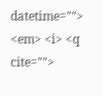datetime=""> <em> <i> <q cite="">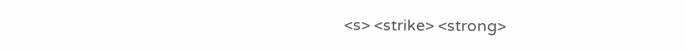<s> <strike> <strong>